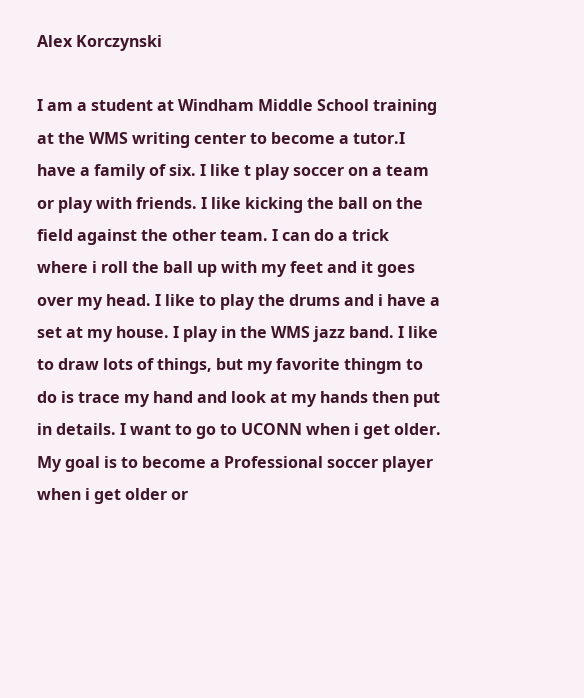Alex Korczynski

I am a student at Windham Middle School training at the WMS writing center to become a tutor.I have a family of six. I like t play soccer on a team or play with friends. I like kicking the ball on the field against the other team. I can do a trick where i roll the ball up with my feet and it goes over my head. I like to play the drums and i have a set at my house. I play in the WMS jazz band. I like to draw lots of things, but my favorite thingm to do is trace my hand and look at my hands then put in details. I want to go to UCONN when i get older. My goal is to become a Professional soccer player when i get older or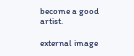become a good artist.

external image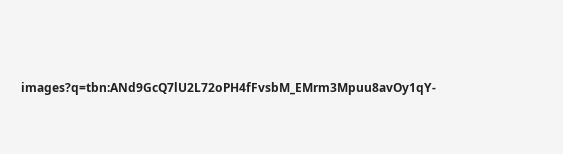images?q=tbn:ANd9GcQ7lU2L72oPH4fFvsbM_EMrm3Mpuu8avOy1qY-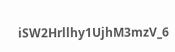iSW2Hrllhy1UjhM3mzV_6